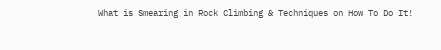What is Smearing in Rock Climbing & Techniques on How To Do It!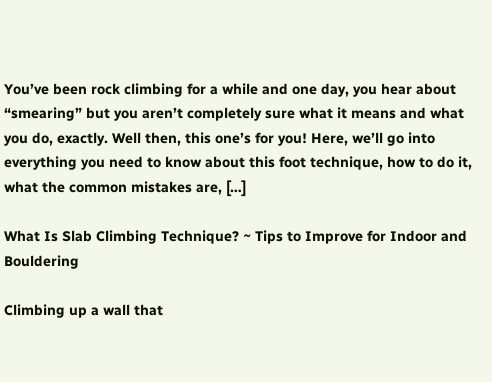You’ve been rock climbing for a while and one day, you hear about “smearing” but you aren’t completely sure what it means and what you do, exactly. Well then, this one’s for you! Here, we’ll go into everything you need to know about this foot technique, how to do it, what the common mistakes are, […]

What Is Slab Climbing Technique? ~ Tips to Improve for Indoor and Bouldering

Climbing up a wall that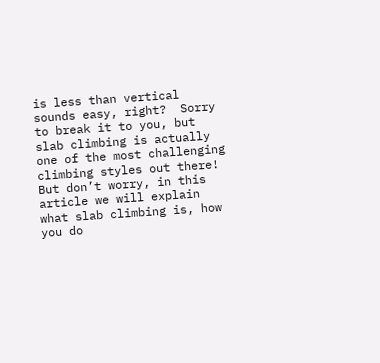is less than vertical sounds easy, right?  Sorry to break it to you, but slab climbing is actually one of the most challenging climbing styles out there!  But don’t worry, in this article we will explain what slab climbing is, how you do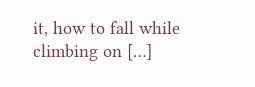it, how to fall while climbing on […]